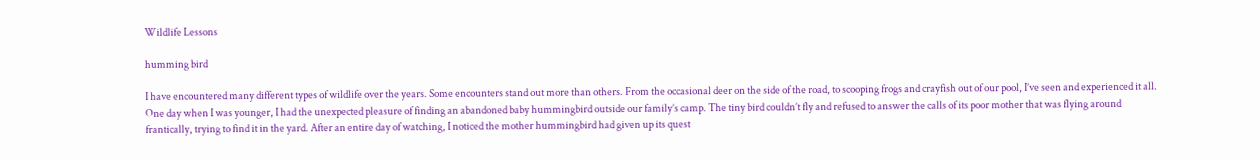Wildlife Lessons

humming bird

I have encountered many different types of wildlife over the years. Some encounters stand out more than others. From the occasional deer on the side of the road, to scooping frogs and crayfish out of our pool, I’ve seen and experienced it all. One day when I was younger, I had the unexpected pleasure of finding an abandoned baby hummingbird outside our family’s camp. The tiny bird couldn’t fly and refused to answer the calls of its poor mother that was flying around frantically, trying to find it in the yard. After an entire day of watching, I noticed the mother hummingbird had given up its quest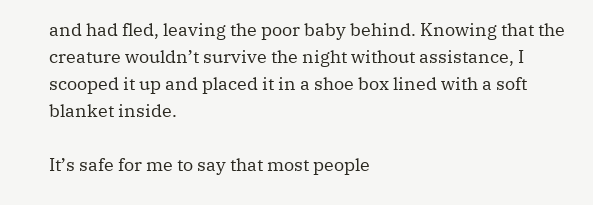and had fled, leaving the poor baby behind. Knowing that the creature wouldn’t survive the night without assistance, I scooped it up and placed it in a shoe box lined with a soft blanket inside.

It’s safe for me to say that most people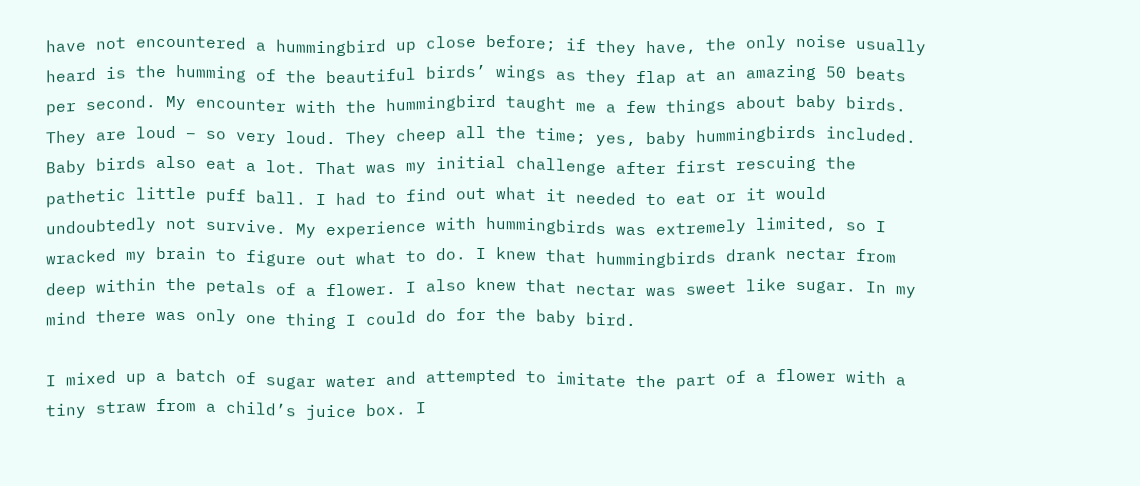have not encountered a hummingbird up close before; if they have, the only noise usually heard is the humming of the beautiful birds’ wings as they flap at an amazing 50 beats per second. My encounter with the hummingbird taught me a few things about baby birds. They are loud – so very loud. They cheep all the time; yes, baby hummingbirds included. Baby birds also eat a lot. That was my initial challenge after first rescuing the pathetic little puff ball. I had to find out what it needed to eat or it would undoubtedly not survive. My experience with hummingbirds was extremely limited, so I wracked my brain to figure out what to do. I knew that hummingbirds drank nectar from deep within the petals of a flower. I also knew that nectar was sweet like sugar. In my mind there was only one thing I could do for the baby bird.

I mixed up a batch of sugar water and attempted to imitate the part of a flower with a tiny straw from a child’s juice box. I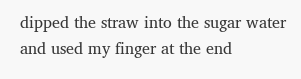dipped the straw into the sugar water and used my finger at the end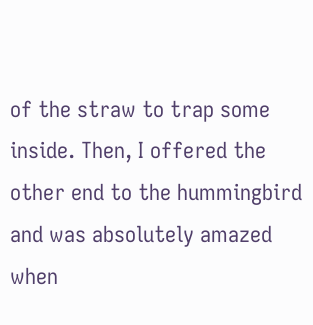of the straw to trap some inside. Then, I offered the other end to the hummingbird and was absolutely amazed when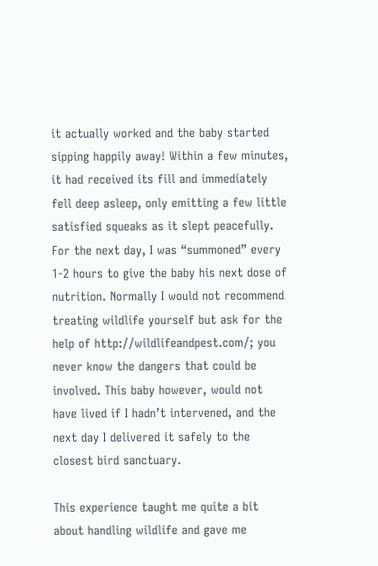it actually worked and the baby started sipping happily away! Within a few minutes, it had received its fill and immediately fell deep asleep, only emitting a few little satisfied squeaks as it slept peacefully. For the next day, I was “summoned” every 1-2 hours to give the baby his next dose of nutrition. Normally I would not recommend treating wildlife yourself but ask for the help of http://wildlifeandpest.com/; you never know the dangers that could be involved. This baby however, would not have lived if I hadn’t intervened, and the next day I delivered it safely to the closest bird sanctuary.

This experience taught me quite a bit about handling wildlife and gave me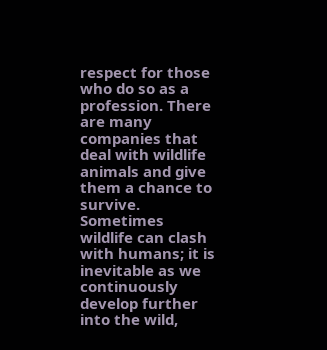respect for those who do so as a profession. There are many companies that deal with wildlife animals and give them a chance to survive. Sometimes wildlife can clash with humans; it is inevitable as we continuously develop further into the wild,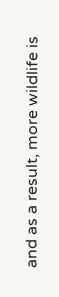and as a result, more wildlife is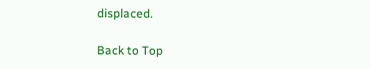displaced.

Back to Top